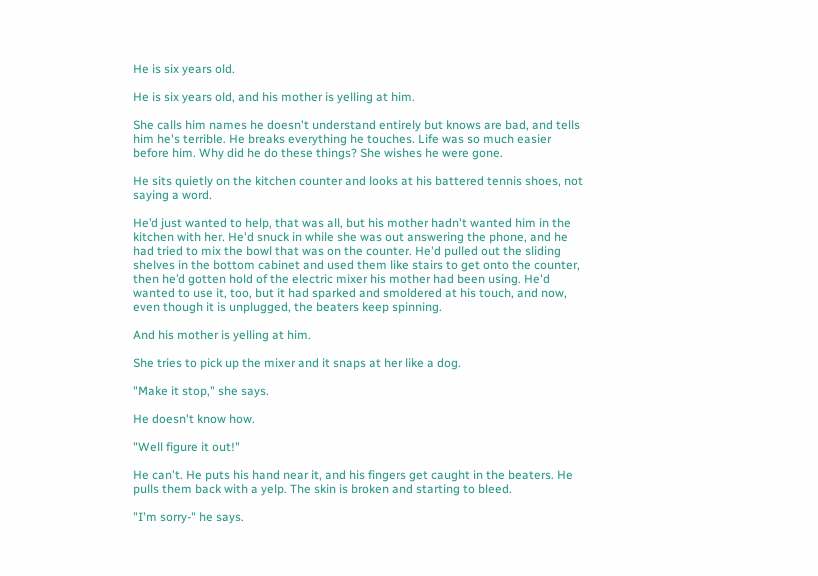He is six years old.

He is six years old, and his mother is yelling at him.

She calls him names he doesn't understand entirely but knows are bad, and tells him he's terrible. He breaks everything he touches. Life was so much easier before him. Why did he do these things? She wishes he were gone.

He sits quietly on the kitchen counter and looks at his battered tennis shoes, not saying a word.

He’d just wanted to help, that was all, but his mother hadn't wanted him in the kitchen with her. He'd snuck in while she was out answering the phone, and he had tried to mix the bowl that was on the counter. He'd pulled out the sliding shelves in the bottom cabinet and used them like stairs to get onto the counter, then he’d gotten hold of the electric mixer his mother had been using. He'd wanted to use it, too, but it had sparked and smoldered at his touch, and now, even though it is unplugged, the beaters keep spinning.

And his mother is yelling at him.

She tries to pick up the mixer and it snaps at her like a dog.

"Make it stop," she says.

He doesn't know how.

"Well figure it out!"

He can't. He puts his hand near it, and his fingers get caught in the beaters. He pulls them back with a yelp. The skin is broken and starting to bleed.

"I'm sorry-" he says.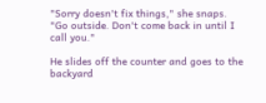"Sorry doesn't fix things," she snaps. "Go outside. Don't come back in until I call you."

He slides off the counter and goes to the backyard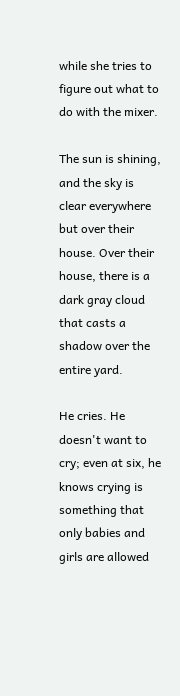while she tries to figure out what to do with the mixer.

The sun is shining, and the sky is clear everywhere but over their house. Over their house, there is a dark gray cloud that casts a shadow over the entire yard.

He cries. He doesn't want to cry; even at six, he knows crying is something that only babies and girls are allowed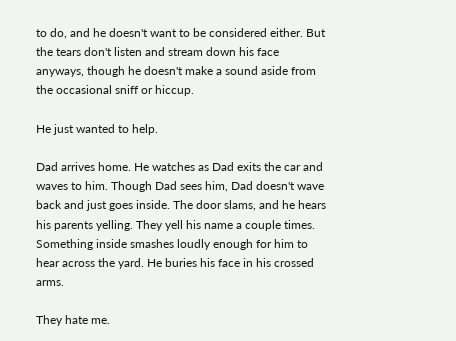to do, and he doesn't want to be considered either. But the tears don't listen and stream down his face anyways, though he doesn't make a sound aside from the occasional sniff or hiccup.

He just wanted to help.

Dad arrives home. He watches as Dad exits the car and waves to him. Though Dad sees him, Dad doesn't wave back and just goes inside. The door slams, and he hears his parents yelling. They yell his name a couple times. Something inside smashes loudly enough for him to hear across the yard. He buries his face in his crossed arms.

They hate me.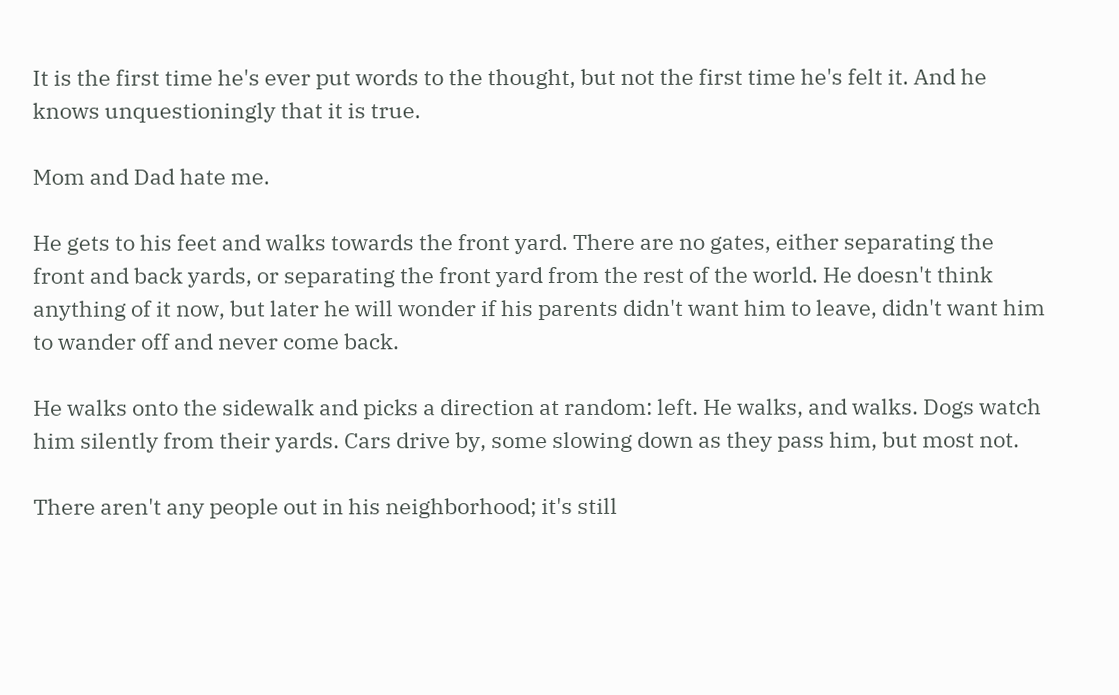It is the first time he's ever put words to the thought, but not the first time he's felt it. And he knows unquestioningly that it is true.

Mom and Dad hate me.

He gets to his feet and walks towards the front yard. There are no gates, either separating the front and back yards, or separating the front yard from the rest of the world. He doesn't think anything of it now, but later he will wonder if his parents didn't want him to leave, didn't want him to wander off and never come back.

He walks onto the sidewalk and picks a direction at random: left. He walks, and walks. Dogs watch him silently from their yards. Cars drive by, some slowing down as they pass him, but most not.

There aren't any people out in his neighborhood; it's still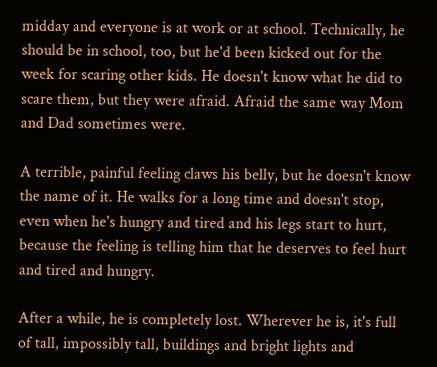midday and everyone is at work or at school. Technically, he should be in school, too, but he'd been kicked out for the week for scaring other kids. He doesn't know what he did to scare them, but they were afraid. Afraid the same way Mom and Dad sometimes were.

A terrible, painful feeling claws his belly, but he doesn't know the name of it. He walks for a long time and doesn't stop, even when he's hungry and tired and his legs start to hurt, because the feeling is telling him that he deserves to feel hurt and tired and hungry.

After a while, he is completely lost. Wherever he is, it's full of tall, impossibly tall, buildings and bright lights and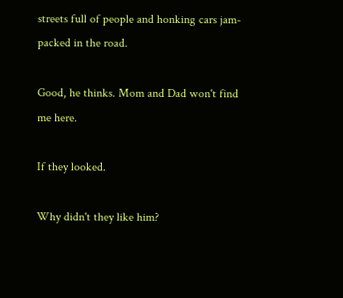streets full of people and honking cars jam-packed in the road.

Good, he thinks. Mom and Dad won't find me here.

If they looked.

Why didn't they like him?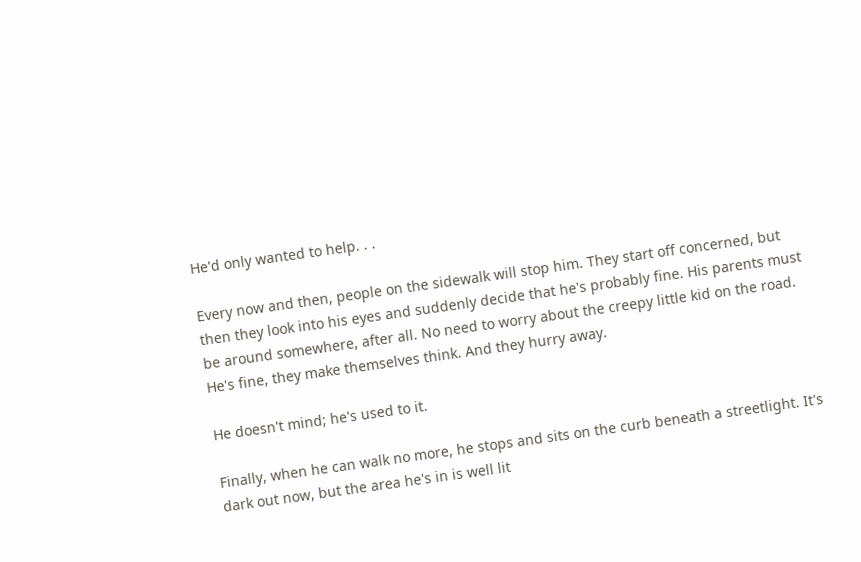He'd only wanted to help. . .

Every now and then, people on the sidewalk will stop him. They start off concerned, but then they look into his eyes and suddenly decide that he's probably fine. His parents must be around somewhere, after all. No need to worry about the creepy little kid on the road. He's fine, they make themselves think. And they hurry away.

He doesn't mind; he's used to it.

Finally, when he can walk no more, he stops and sits on the curb beneath a streetlight. It's dark out now, but the area he's in is well lit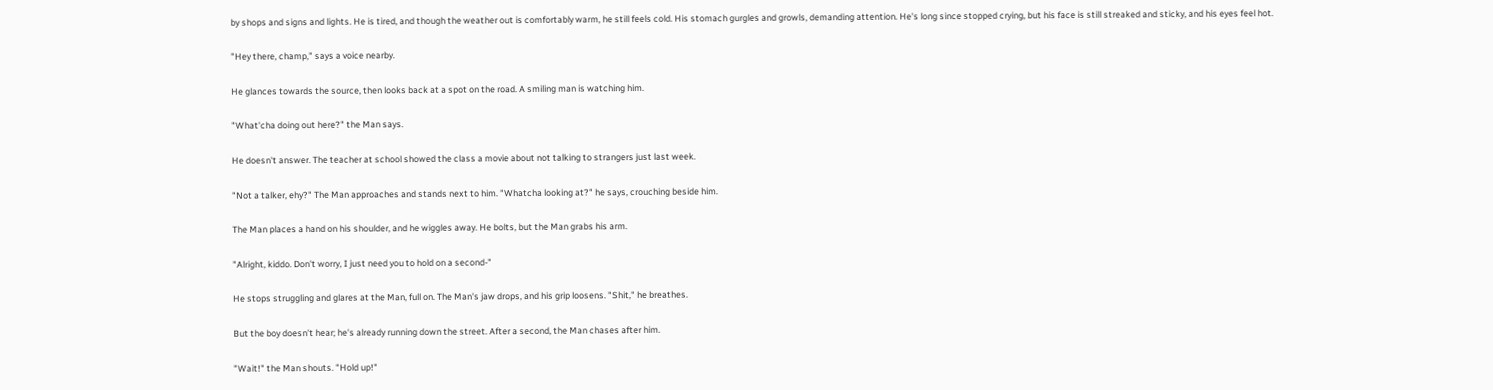by shops and signs and lights. He is tired, and though the weather out is comfortably warm, he still feels cold. His stomach gurgles and growls, demanding attention. He's long since stopped crying, but his face is still streaked and sticky, and his eyes feel hot.

"Hey there, champ," says a voice nearby.

He glances towards the source, then looks back at a spot on the road. A smiling man is watching him.

"What'cha doing out here?" the Man says.

He doesn't answer. The teacher at school showed the class a movie about not talking to strangers just last week.

"Not a talker, ehy?" The Man approaches and stands next to him. "Whatcha looking at?" he says, crouching beside him.

The Man places a hand on his shoulder, and he wiggles away. He bolts, but the Man grabs his arm.

"Alright, kiddo. Don't worry, I just need you to hold on a second-"

He stops struggling and glares at the Man, full on. The Man's jaw drops, and his grip loosens. "Shit," he breathes.

But the boy doesn't hear; he's already running down the street. After a second, the Man chases after him.

"Wait!" the Man shouts. "Hold up!"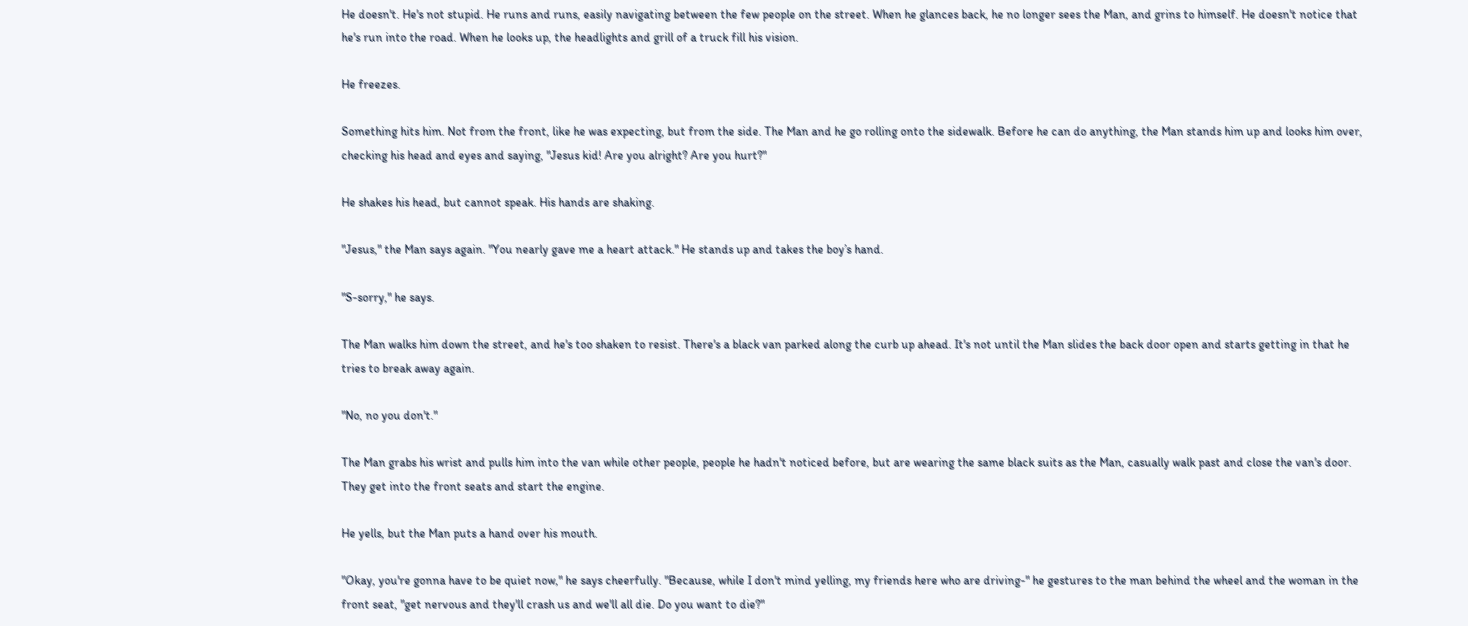He doesn't. He's not stupid. He runs and runs, easily navigating between the few people on the street. When he glances back, he no longer sees the Man, and grins to himself. He doesn't notice that he's run into the road. When he looks up, the headlights and grill of a truck fill his vision.

He freezes.

Something hits him. Not from the front, like he was expecting, but from the side. The Man and he go rolling onto the sidewalk. Before he can do anything, the Man stands him up and looks him over, checking his head and eyes and saying, "Jesus kid! Are you alright? Are you hurt?"

He shakes his head, but cannot speak. His hands are shaking.

"Jesus," the Man says again. "You nearly gave me a heart attack." He stands up and takes the boy’s hand.

"S-sorry," he says.

The Man walks him down the street, and he's too shaken to resist. There's a black van parked along the curb up ahead. It's not until the Man slides the back door open and starts getting in that he tries to break away again.

"No, no you don't."

The Man grabs his wrist and pulls him into the van while other people, people he hadn't noticed before, but are wearing the same black suits as the Man, casually walk past and close the van's door. They get into the front seats and start the engine.

He yells, but the Man puts a hand over his mouth.

"Okay, you're gonna have to be quiet now," he says cheerfully. "Because, while I don't mind yelling, my friends here who are driving-" he gestures to the man behind the wheel and the woman in the front seat, "get nervous and they'll crash us and we'll all die. Do you want to die?"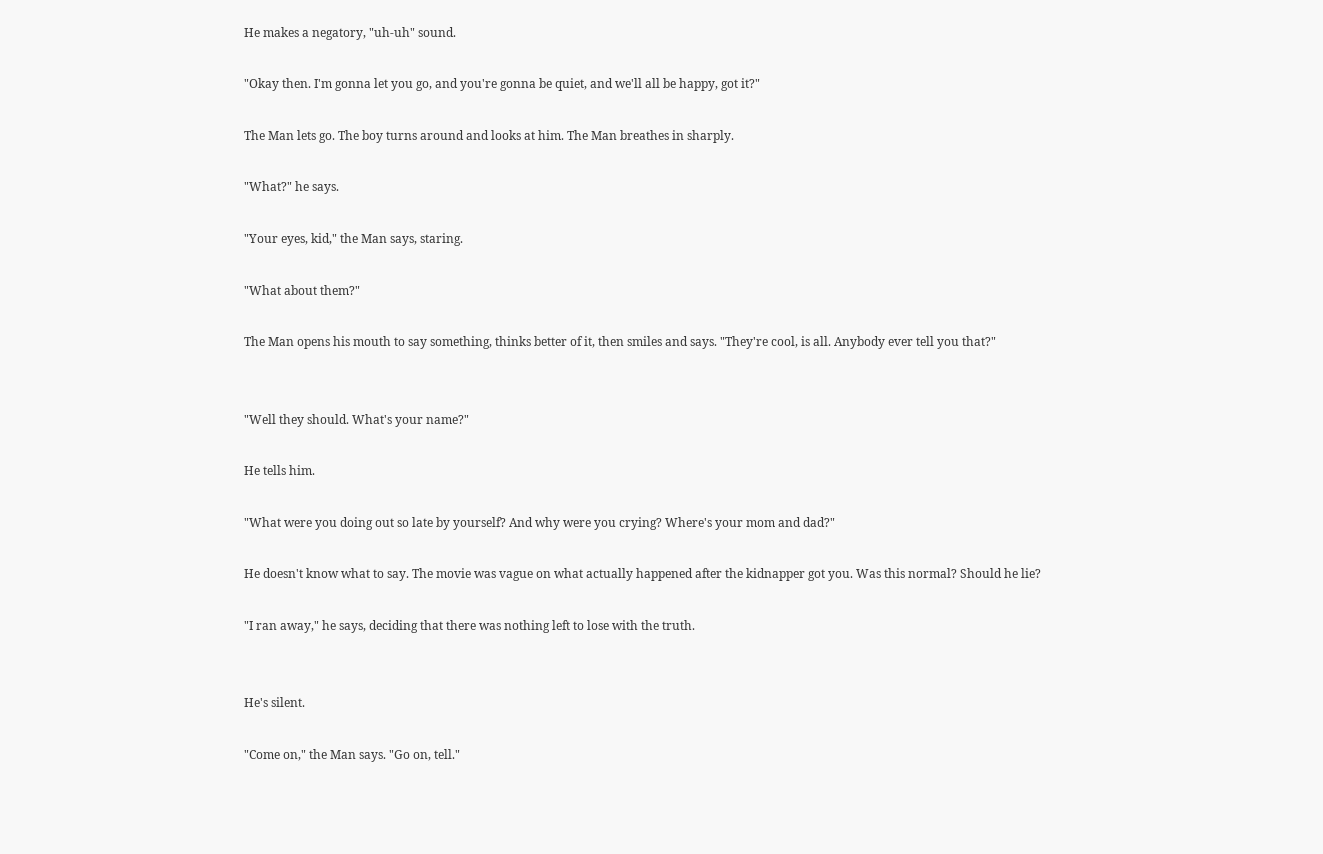He makes a negatory, "uh-uh" sound.

"Okay then. I'm gonna let you go, and you're gonna be quiet, and we'll all be happy, got it?"

The Man lets go. The boy turns around and looks at him. The Man breathes in sharply.

"What?" he says.

"Your eyes, kid," the Man says, staring.

"What about them?"

The Man opens his mouth to say something, thinks better of it, then smiles and says. "They're cool, is all. Anybody ever tell you that?"


"Well they should. What's your name?"

He tells him.

"What were you doing out so late by yourself? And why were you crying? Where's your mom and dad?"

He doesn't know what to say. The movie was vague on what actually happened after the kidnapper got you. Was this normal? Should he lie?

"I ran away," he says, deciding that there was nothing left to lose with the truth.


He's silent.

"Come on," the Man says. "Go on, tell."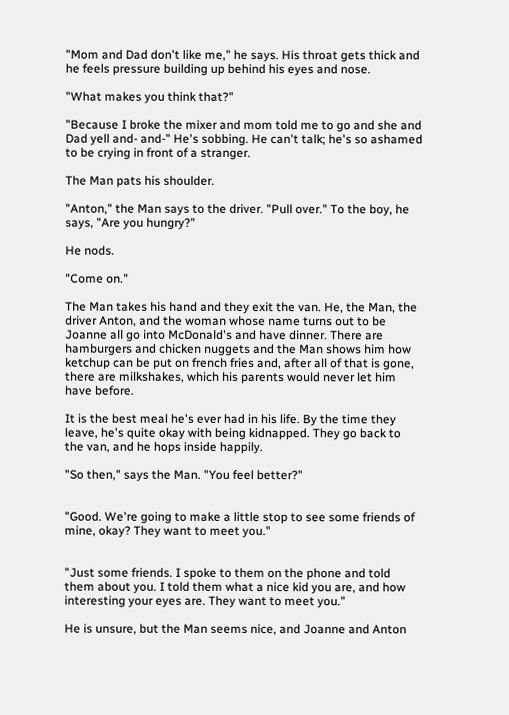"Mom and Dad don't like me," he says. His throat gets thick and he feels pressure building up behind his eyes and nose.

"What makes you think that?"

"Because I broke the mixer and mom told me to go and she and Dad yell and- and-" He's sobbing. He can't talk; he's so ashamed to be crying in front of a stranger.

The Man pats his shoulder.

"Anton," the Man says to the driver. "Pull over." To the boy, he says, "Are you hungry?"

He nods.

"Come on."

The Man takes his hand and they exit the van. He, the Man, the driver Anton, and the woman whose name turns out to be Joanne all go into McDonald's and have dinner. There are hamburgers and chicken nuggets and the Man shows him how ketchup can be put on french fries and, after all of that is gone, there are milkshakes, which his parents would never let him have before.

It is the best meal he's ever had in his life. By the time they leave, he's quite okay with being kidnapped. They go back to the van, and he hops inside happily.

"So then," says the Man. "You feel better?"


"Good. We're going to make a little stop to see some friends of mine, okay? They want to meet you."


"Just some friends. I spoke to them on the phone and told them about you. I told them what a nice kid you are, and how interesting your eyes are. They want to meet you."

He is unsure, but the Man seems nice, and Joanne and Anton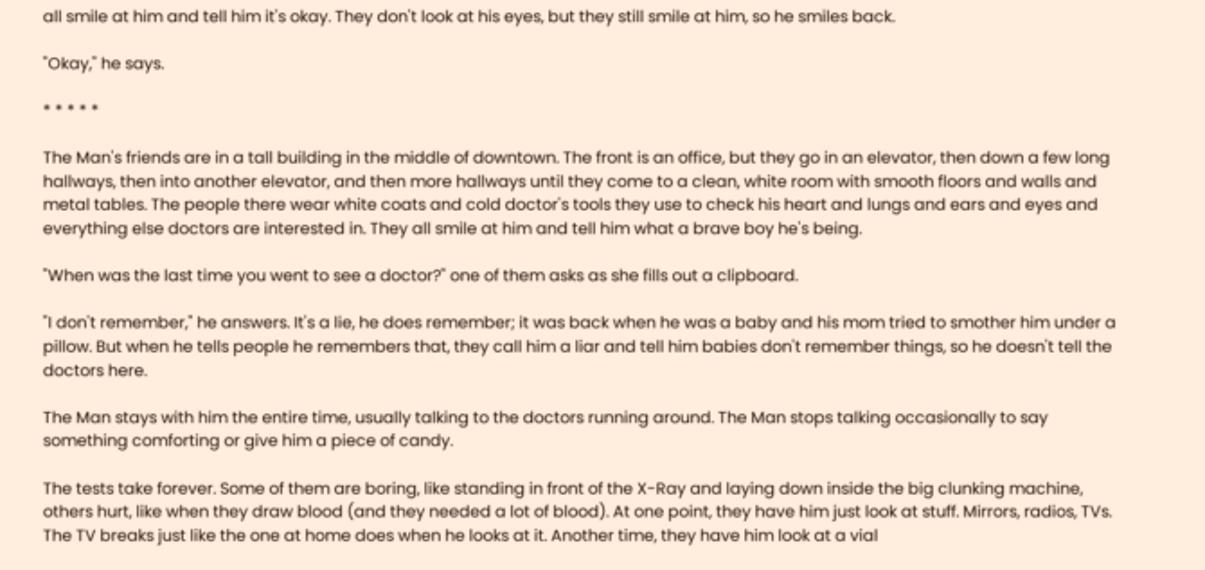all smile at him and tell him it's okay. They don't look at his eyes, but they still smile at him, so he smiles back.

"Okay," he says.

* * * * *

The Man's friends are in a tall building in the middle of downtown. The front is an office, but they go in an elevator, then down a few long hallways, then into another elevator, and then more hallways until they come to a clean, white room with smooth floors and walls and metal tables. The people there wear white coats and cold doctor's tools they use to check his heart and lungs and ears and eyes and everything else doctors are interested in. They all smile at him and tell him what a brave boy he's being.

"When was the last time you went to see a doctor?" one of them asks as she fills out a clipboard.

"I don't remember," he answers. It's a lie, he does remember; it was back when he was a baby and his mom tried to smother him under a pillow. But when he tells people he remembers that, they call him a liar and tell him babies don't remember things, so he doesn't tell the doctors here.

The Man stays with him the entire time, usually talking to the doctors running around. The Man stops talking occasionally to say something comforting or give him a piece of candy.

The tests take forever. Some of them are boring, like standing in front of the X-Ray and laying down inside the big clunking machine, others hurt, like when they draw blood (and they needed a lot of blood). At one point, they have him just look at stuff. Mirrors, radios, TVs. The TV breaks just like the one at home does when he looks at it. Another time, they have him look at a vial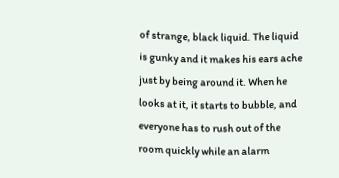of strange, black liquid. The liquid is gunky and it makes his ears ache just by being around it. When he looks at it, it starts to bubble, and everyone has to rush out of the room quickly while an alarm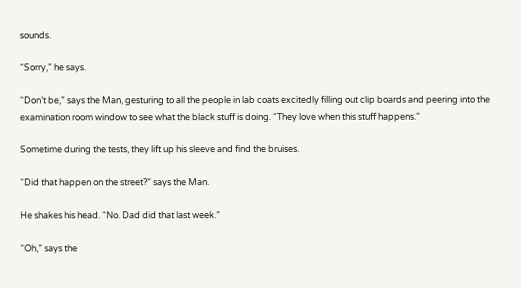sounds.

“Sorry,” he says.

“Don’t be,” says the Man, gesturing to all the people in lab coats excitedly filling out clip boards and peering into the examination room window to see what the black stuff is doing. “They love when this stuff happens.”

Sometime during the tests, they lift up his sleeve and find the bruises.

“Did that happen on the street?” says the Man.

He shakes his head. “No. Dad did that last week.”

“Oh,” says the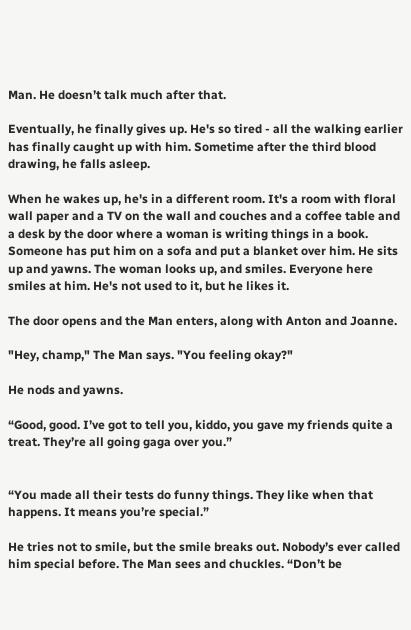Man. He doesn’t talk much after that.

Eventually, he finally gives up. He's so tired - all the walking earlier has finally caught up with him. Sometime after the third blood drawing, he falls asleep.

When he wakes up, he's in a different room. It's a room with floral wall paper and a TV on the wall and couches and a coffee table and a desk by the door where a woman is writing things in a book. Someone has put him on a sofa and put a blanket over him. He sits up and yawns. The woman looks up, and smiles. Everyone here smiles at him. He's not used to it, but he likes it.

The door opens and the Man enters, along with Anton and Joanne.

"Hey, champ," The Man says. "You feeling okay?"

He nods and yawns.

“Good, good. I’ve got to tell you, kiddo, you gave my friends quite a treat. They’re all going gaga over you.”


“You made all their tests do funny things. They like when that happens. It means you’re special.”

He tries not to smile, but the smile breaks out. Nobody’s ever called him special before. The Man sees and chuckles. “Don’t be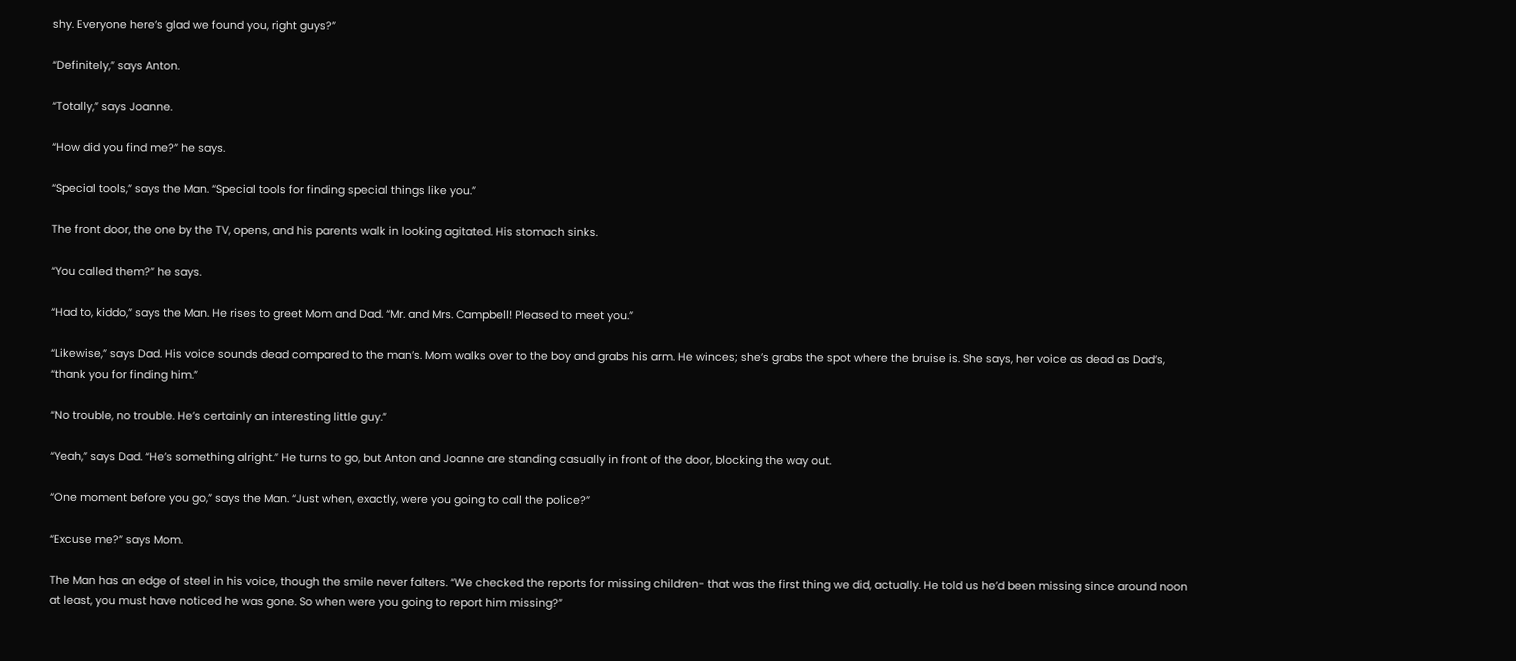shy. Everyone here’s glad we found you, right guys?”

“Definitely,” says Anton.

“Totally,” says Joanne.

“How did you find me?” he says.

“Special tools,” says the Man. “Special tools for finding special things like you.”

The front door, the one by the TV, opens, and his parents walk in looking agitated. His stomach sinks.

“You called them?” he says.

“Had to, kiddo,” says the Man. He rises to greet Mom and Dad. “Mr. and Mrs. Campbell! Pleased to meet you.”

“Likewise,” says Dad. His voice sounds dead compared to the man’s. Mom walks over to the boy and grabs his arm. He winces; she’s grabs the spot where the bruise is. She says, her voice as dead as Dad’s, “thank you for finding him.”

“No trouble, no trouble. He’s certainly an interesting little guy.”

“Yeah,” says Dad. “He’s something alright.” He turns to go, but Anton and Joanne are standing casually in front of the door, blocking the way out.

“One moment before you go,” says the Man. “Just when, exactly, were you going to call the police?”

“Excuse me?” says Mom.

The Man has an edge of steel in his voice, though the smile never falters. “We checked the reports for missing children- that was the first thing we did, actually. He told us he’d been missing since around noon at least, you must have noticed he was gone. So when were you going to report him missing?”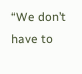“We don’t have to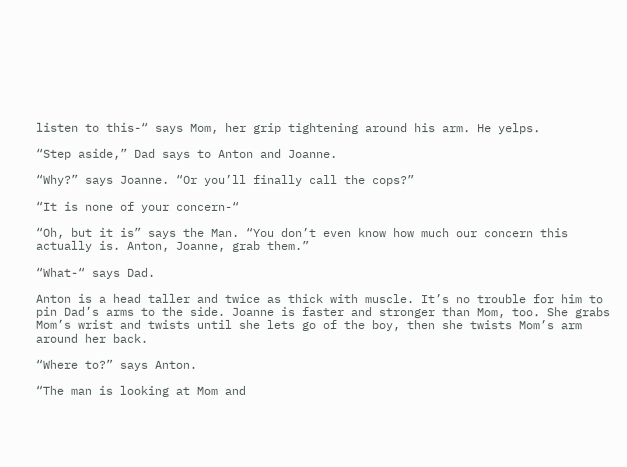listen to this-“ says Mom, her grip tightening around his arm. He yelps.

“Step aside,” Dad says to Anton and Joanne.

“Why?” says Joanne. “Or you’ll finally call the cops?”

“It is none of your concern-“

“Oh, but it is” says the Man. “You don’t even know how much our concern this actually is. Anton, Joanne, grab them.”

“What-“ says Dad.

Anton is a head taller and twice as thick with muscle. It’s no trouble for him to pin Dad’s arms to the side. Joanne is faster and stronger than Mom, too. She grabs Mom’s wrist and twists until she lets go of the boy, then she twists Mom’s arm around her back.

“Where to?” says Anton.

“The man is looking at Mom and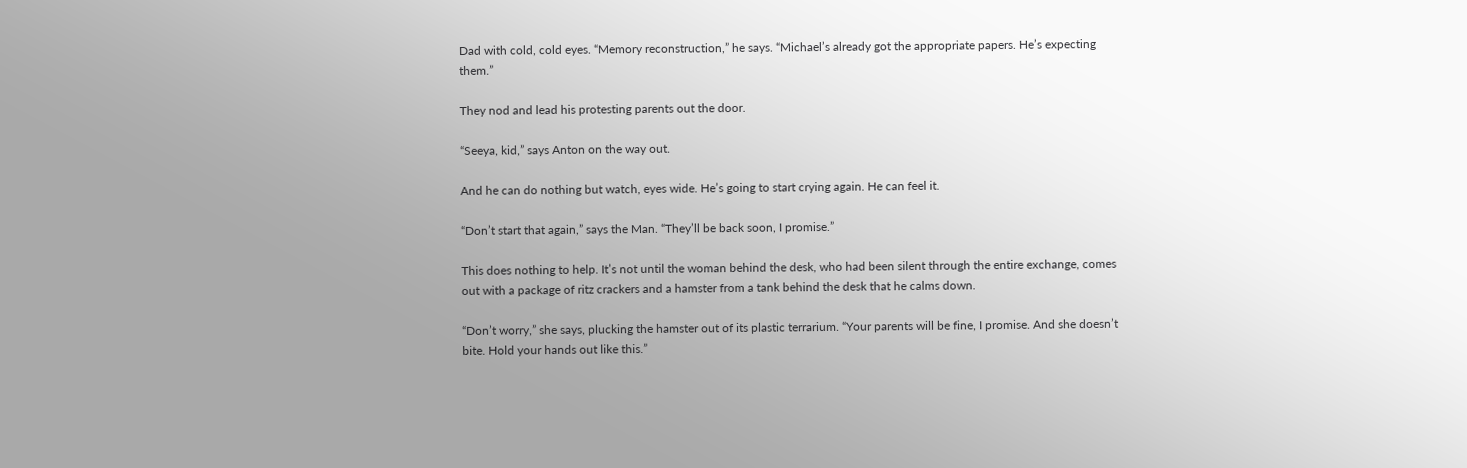Dad with cold, cold eyes. “Memory reconstruction,” he says. “Michael’s already got the appropriate papers. He’s expecting them.”

They nod and lead his protesting parents out the door.

“Seeya, kid,” says Anton on the way out.

And he can do nothing but watch, eyes wide. He’s going to start crying again. He can feel it.

“Don’t start that again,” says the Man. “They’ll be back soon, I promise.”

This does nothing to help. It’s not until the woman behind the desk, who had been silent through the entire exchange, comes out with a package of ritz crackers and a hamster from a tank behind the desk that he calms down.

“Don’t worry,” she says, plucking the hamster out of its plastic terrarium. “Your parents will be fine, I promise. And she doesn’t bite. Hold your hands out like this.”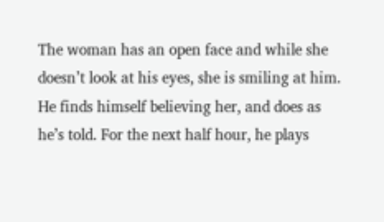The woman has an open face and while she doesn’t look at his eyes, she is smiling at him. He finds himself believing her, and does as he’s told. For the next half hour, he plays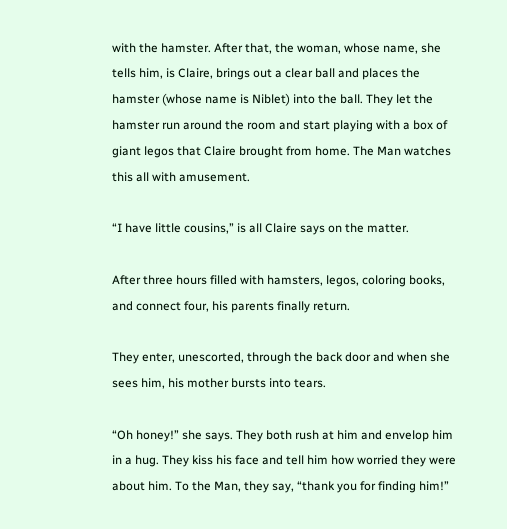with the hamster. After that, the woman, whose name, she tells him, is Claire, brings out a clear ball and places the hamster (whose name is Niblet) into the ball. They let the hamster run around the room and start playing with a box of giant legos that Claire brought from home. The Man watches this all with amusement.

“I have little cousins,” is all Claire says on the matter.

After three hours filled with hamsters, legos, coloring books, and connect four, his parents finally return.

They enter, unescorted, through the back door and when she sees him, his mother bursts into tears.

“Oh honey!” she says. They both rush at him and envelop him in a hug. They kiss his face and tell him how worried they were about him. To the Man, they say, “thank you for finding him!”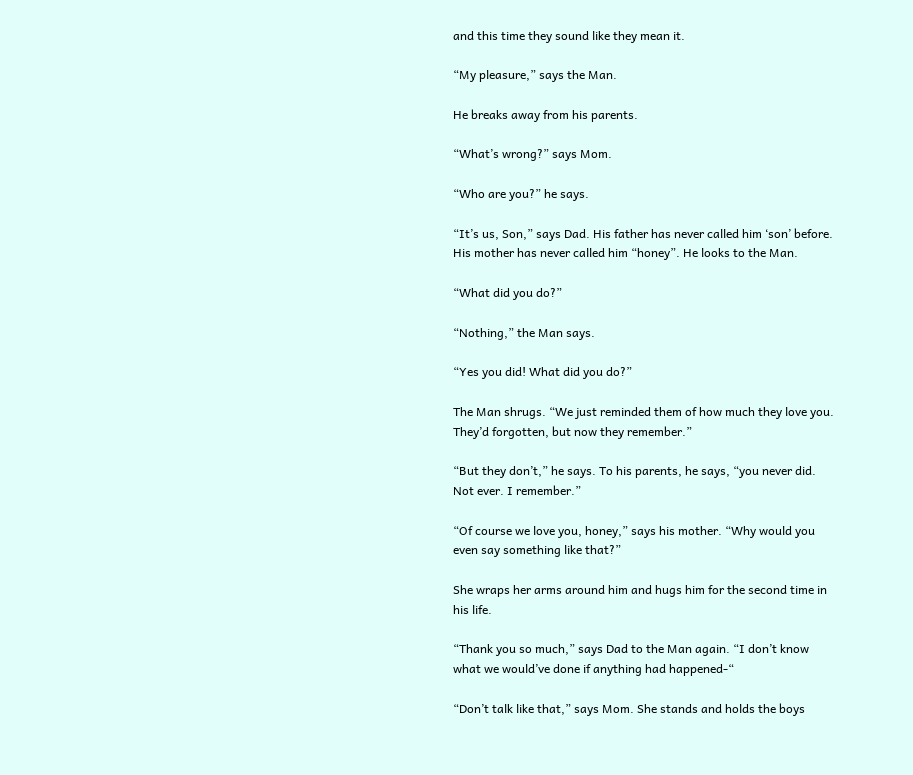and this time they sound like they mean it.

“My pleasure,” says the Man.

He breaks away from his parents.

“What’s wrong?” says Mom.

“Who are you?” he says.

“It’s us, Son,” says Dad. His father has never called him ‘son’ before. His mother has never called him “honey”. He looks to the Man.

“What did you do?”

“Nothing,” the Man says.

“Yes you did! What did you do?”

The Man shrugs. “We just reminded them of how much they love you. They’d forgotten, but now they remember.”

“But they don’t,” he says. To his parents, he says, “you never did. Not ever. I remember.”

“Of course we love you, honey,” says his mother. “Why would you even say something like that?”

She wraps her arms around him and hugs him for the second time in his life.

“Thank you so much,” says Dad to the Man again. “I don’t know what we would’ve done if anything had happened-“

“Don’t talk like that,” says Mom. She stands and holds the boys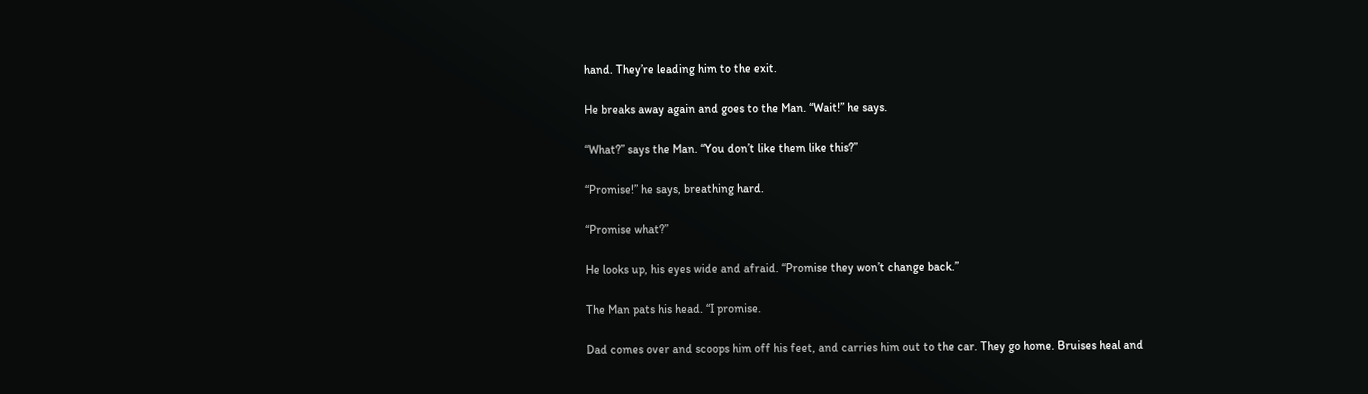hand. They’re leading him to the exit.

He breaks away again and goes to the Man. “Wait!” he says.

“What?” says the Man. “You don’t like them like this?”

“Promise!” he says, breathing hard.

“Promise what?”

He looks up, his eyes wide and afraid. “Promise they won’t change back.”

The Man pats his head. “I promise.

Dad comes over and scoops him off his feet, and carries him out to the car. They go home. Bruises heal and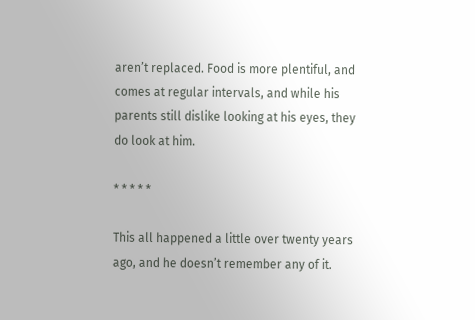aren’t replaced. Food is more plentiful, and comes at regular intervals, and while his parents still dislike looking at his eyes, they do look at him.

* * * * *

This all happened a little over twenty years ago, and he doesn’t remember any of it.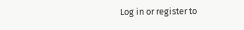Log in or register to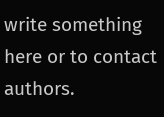write something here or to contact authors.